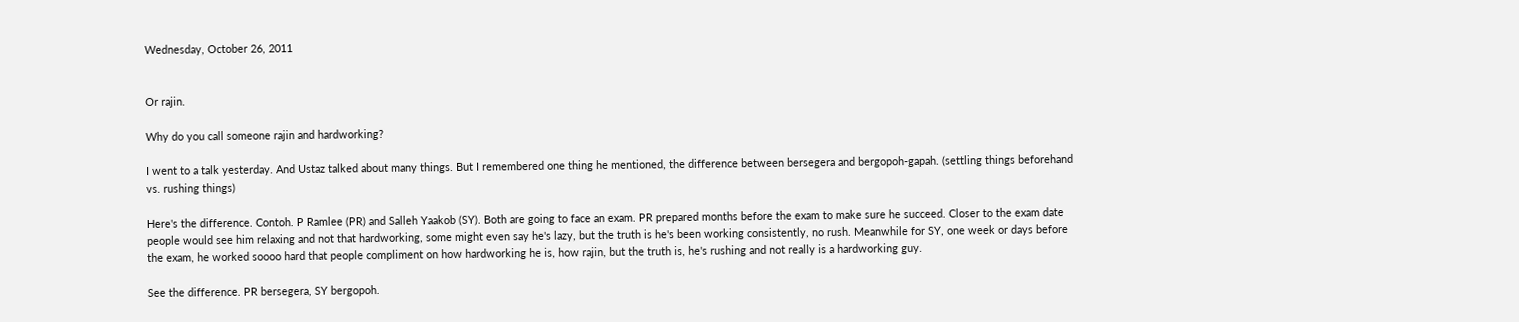Wednesday, October 26, 2011


Or rajin.

Why do you call someone rajin and hardworking?

I went to a talk yesterday. And Ustaz talked about many things. But I remembered one thing he mentioned, the difference between bersegera and bergopoh-gapah. (settling things beforehand vs. rushing things)

Here's the difference. Contoh. P Ramlee (PR) and Salleh Yaakob (SY). Both are going to face an exam. PR prepared months before the exam to make sure he succeed. Closer to the exam date people would see him relaxing and not that hardworking, some might even say he's lazy, but the truth is he's been working consistently, no rush. Meanwhile for SY, one week or days before the exam, he worked soooo hard that people compliment on how hardworking he is, how rajin, but the truth is, he's rushing and not really is a hardworking guy.

See the difference. PR bersegera, SY bergopoh.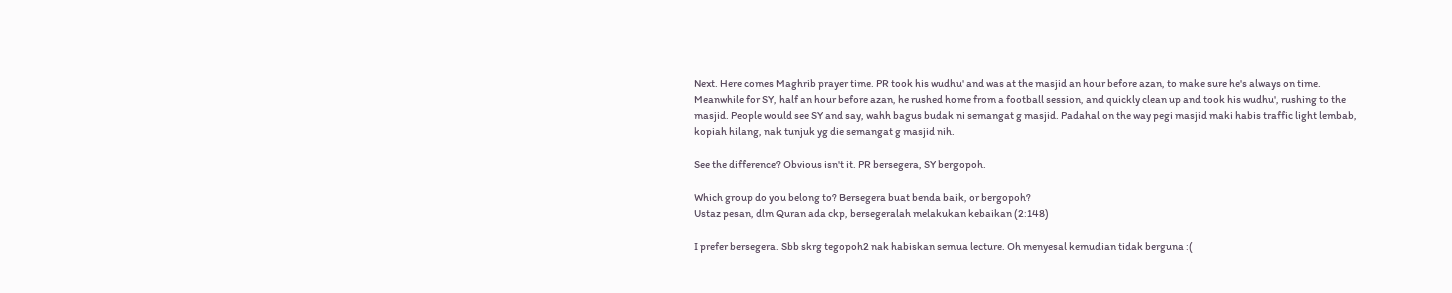Next. Here comes Maghrib prayer time. PR took his wudhu' and was at the masjid an hour before azan, to make sure he's always on time. Meanwhile for SY, half an hour before azan, he rushed home from a football session, and quickly clean up and took his wudhu', rushing to the masjid. People would see SY and say, wahh bagus budak ni semangat g masjid. Padahal on the way pegi masjid maki habis traffic light lembab, kopiah hilang, nak tunjuk yg die semangat g masjid nih.

See the difference? Obvious isn't it. PR bersegera, SY bergopoh.

Which group do you belong to? Bersegera buat benda baik, or bergopoh?
Ustaz pesan, dlm Quran ada ckp, bersegeralah melakukan kebaikan (2:148)

I prefer bersegera. Sbb skrg tegopoh2 nak habiskan semua lecture. Oh menyesal kemudian tidak berguna :(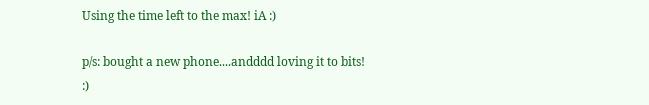Using the time left to the max! iA :)

p/s: bought a new phone....andddd loving it to bits! :)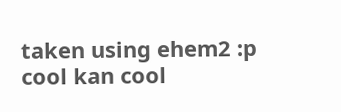taken using ehem2 :p
cool kan cool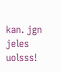kan. jgn jeles uolsss!